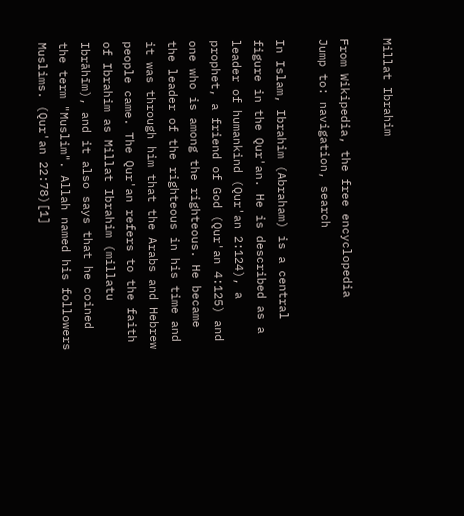Millat Ibrahim

From Wikipedia, the free encyclopedia
Jump to: navigation, search

In Islam, Ibrahim (Abraham) is a central figure in the Qur'an. He is described as a leader of humankind (Qur'an 2:124), a prophet, a friend of God (Qur'an 4:125) and one who is among the righteous. He became the leader of the righteous in his time and it was through him that the Arabs and Hebrew people came. The Qur'an refers to the faith of Ibrahim as Millat Ibrahim (millatu Ibrāhīm), and it also says that he coined the term "Muslim". Allah named his followers Muslims. (Qur'an 22:78)[1]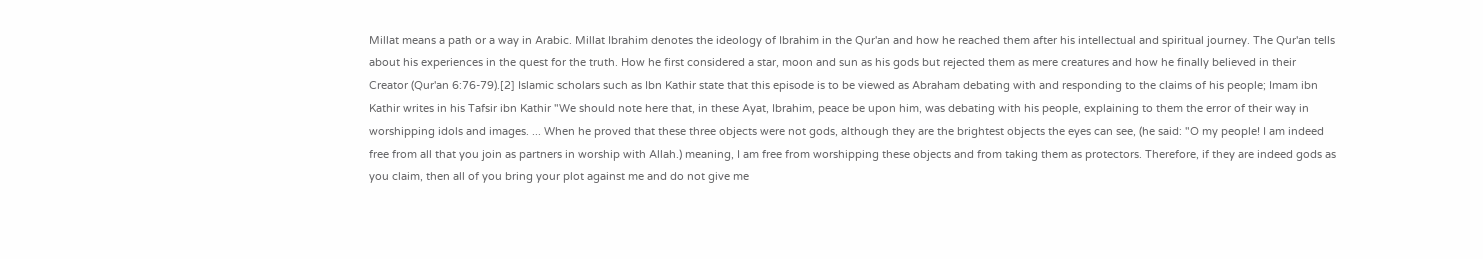Millat means a path or a way in Arabic. Millat Ibrahim denotes the ideology of Ibrahim in the Qur'an and how he reached them after his intellectual and spiritual journey. The Qur'an tells about his experiences in the quest for the truth. How he first considered a star, moon and sun as his gods but rejected them as mere creatures and how he finally believed in their Creator (Qur'an 6:76-79).[2] Islamic scholars such as Ibn Kathir state that this episode is to be viewed as Abraham debating with and responding to the claims of his people; Imam ibn Kathir writes in his Tafsir ibn Kathir "We should note here that, in these Ayat, Ibrahim, peace be upon him, was debating with his people, explaining to them the error of their way in worshipping idols and images. ... When he proved that these three objects were not gods, although they are the brightest objects the eyes can see, (he said: "O my people! I am indeed free from all that you join as partners in worship with Allah.) meaning, I am free from worshipping these objects and from taking them as protectors. Therefore, if they are indeed gods as you claim, then all of you bring your plot against me and do not give me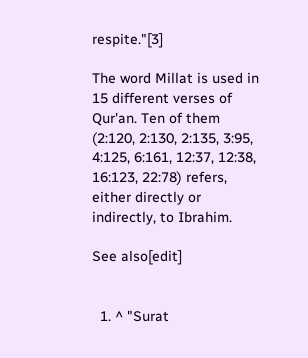respite."[3]

The word Millat is used in 15 different verses of Qur'an. Ten of them (2:120, 2:130, 2:135, 3:95, 4:125, 6:161, 12:37, 12:38, 16:123, 22:78) refers, either directly or indirectly, to Ibrahim.

See also[edit]


  1. ^ "Surat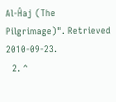Al-Ĥaj (The Pilgrimage)". Retrieved 2010-09-23.
  2. ^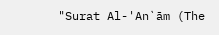"Surat Al-'An`ām (The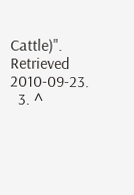Cattle)". Retrieved 2010-09-23.
  3. ^